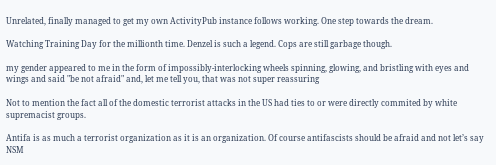Unrelated, finally managed to get my own ActivityPub instance follows working. One step towards the dream.

Watching Training Day for the millionth time. Denzel is such a legend. Cops are still garbage though.

my gender appeared to me in the form of impossibly-interlocking wheels spinning, glowing, and bristling with eyes and wings and said "be not afraid" and, let me tell you, that was not super reassuring

Not to mention the fact all of the domestic terrorist attacks in the US had ties to or were directly commited by white supremacist groups.

Antifa is as much a terrorist organization as it is an organization. Of course antifascists should be afraid and not let’s say NSM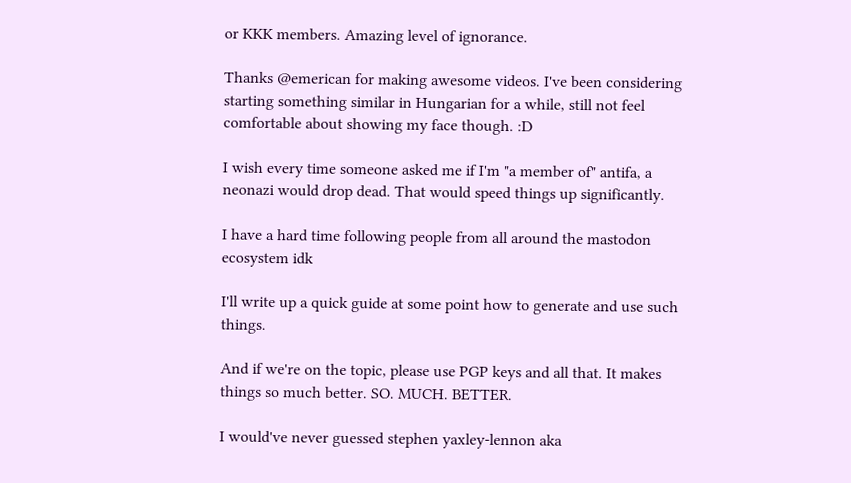or KKK members. Amazing level of ignorance.

Thanks @emerican for making awesome videos. I've been considering starting something similar in Hungarian for a while, still not feel comfortable about showing my face though. :D

I wish every time someone asked me if I'm "a member of" antifa, a neonazi would drop dead. That would speed things up significantly.

I have a hard time following people from all around the mastodon ecosystem idk

I'll write up a quick guide at some point how to generate and use such things.

And if we're on the topic, please use PGP keys and all that. It makes things so much better. SO. MUCH. BETTER.

I would've never guessed stephen yaxley-lennon aka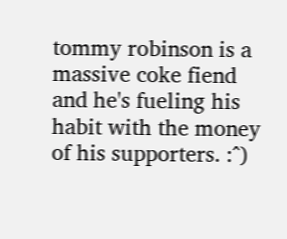tommy robinson is a massive coke fiend and he's fueling his habit with the money of his supporters. :^)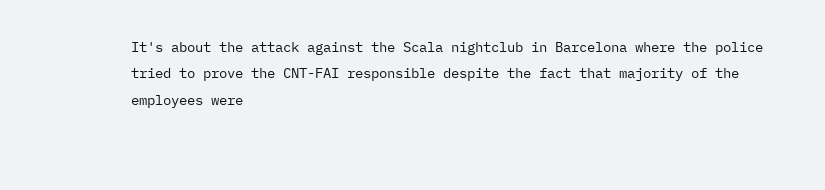It's about the attack against the Scala nightclub in Barcelona where the police tried to prove the CNT-FAI responsible despite the fact that majority of the employees were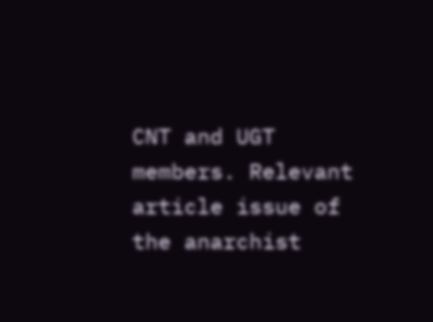CNT and UGT members. Relevant article issue of the anarchist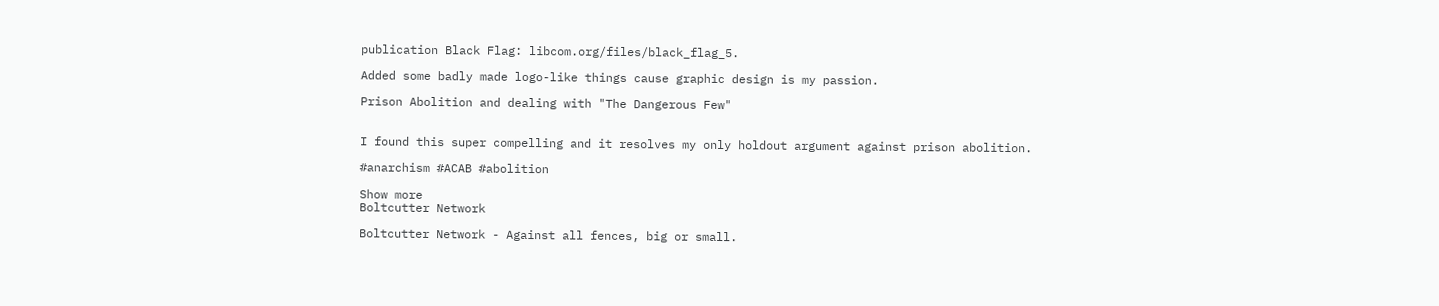publication Black Flag: libcom.org/files/black_flag_5.

Added some badly made logo-like things cause graphic design is my passion.

Prison Abolition and dealing with "The Dangerous Few"


I found this super compelling and it resolves my only holdout argument against prison abolition.

#anarchism #ACAB #abolition

Show more
Boltcutter Network

Boltcutter Network - Against all fences, big or small.